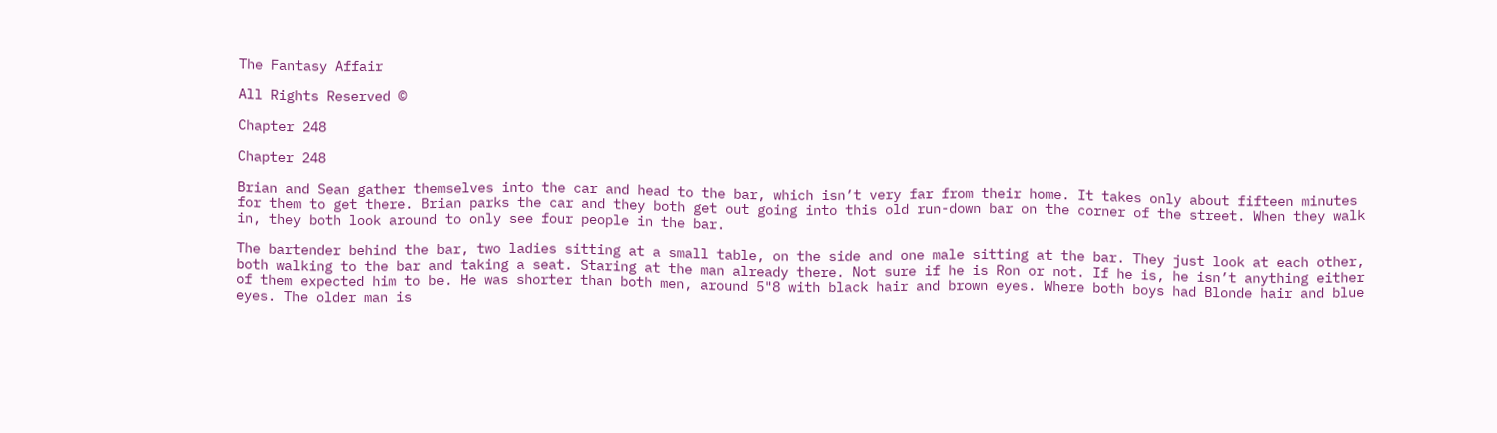The Fantasy Affair

All Rights Reserved ©

Chapter 248

Chapter 248

Brian and Sean gather themselves into the car and head to the bar, which isn’t very far from their home. It takes only about fifteen minutes for them to get there. Brian parks the car and they both get out going into this old run-down bar on the corner of the street. When they walk in, they both look around to only see four people in the bar.

The bartender behind the bar, two ladies sitting at a small table, on the side and one male sitting at the bar. They just look at each other, both walking to the bar and taking a seat. Staring at the man already there. Not sure if he is Ron or not. If he is, he isn’t anything either of them expected him to be. He was shorter than both men, around 5"8 with black hair and brown eyes. Where both boys had Blonde hair and blue eyes. The older man is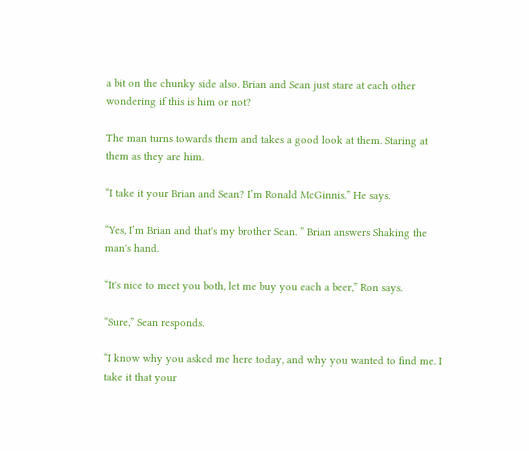a bit on the chunky side also. Brian and Sean just stare at each other wondering if this is him or not?

The man turns towards them and takes a good look at them. Staring at them as they are him.

“I take it your Brian and Sean? I’m Ronald McGinnis.” He says.

“Yes, I’m Brian and that's my brother Sean. ” Brian answers Shaking the man's hand.

“It's nice to meet you both, let me buy you each a beer,” Ron says.

“Sure,” Sean responds.

“I know why you asked me here today, and why you wanted to find me. I take it that your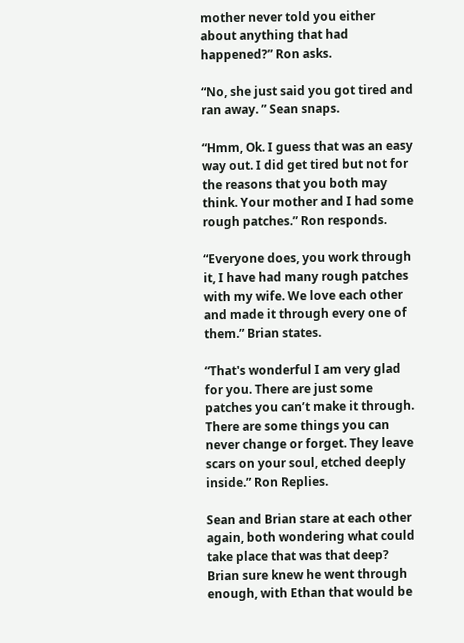mother never told you either about anything that had happened?” Ron asks.

“No, she just said you got tired and ran away. ” Sean snaps.

“Hmm, Ok. I guess that was an easy way out. I did get tired but not for the reasons that you both may think. Your mother and I had some rough patches.” Ron responds.

“Everyone does, you work through it, I have had many rough patches with my wife. We love each other and made it through every one of them.” Brian states.

“That's wonderful I am very glad for you. There are just some patches you can’t make it through. There are some things you can never change or forget. They leave scars on your soul, etched deeply inside.” Ron Replies.

Sean and Brian stare at each other again, both wondering what could take place that was that deep? Brian sure knew he went through enough, with Ethan that would be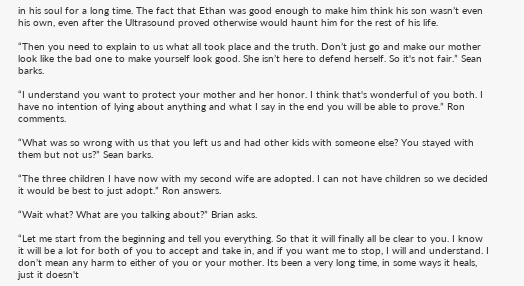in his soul for a long time. The fact that Ethan was good enough to make him think his son wasn’t even his own, even after the Ultrasound proved otherwise would haunt him for the rest of his life.

“Then you need to explain to us what all took place and the truth. Don’t just go and make our mother look like the bad one to make yourself look good. She isn’t here to defend herself. So it's not fair.” Sean barks.

“I understand you want to protect your mother and her honor. I think that's wonderful of you both. I have no intention of lying about anything and what I say in the end you will be able to prove.” Ron comments.

“What was so wrong with us that you left us and had other kids with someone else? You stayed with them but not us?” Sean barks.

“The three children I have now with my second wife are adopted. I can not have children so we decided it would be best to just adopt.” Ron answers.

“Wait what? What are you talking about?” Brian asks.

“Let me start from the beginning and tell you everything. So that it will finally all be clear to you. I know it will be a lot for both of you to accept and take in, and if you want me to stop, I will and understand. I don’t mean any harm to either of you or your mother. Its been a very long time, in some ways it heals, just it doesn't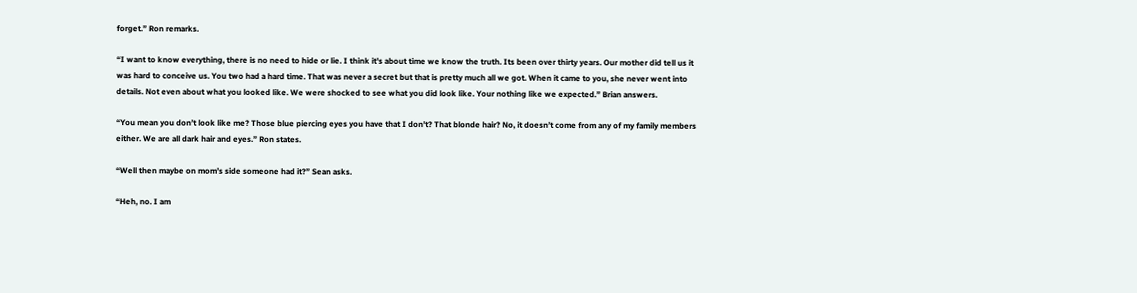forget.” Ron remarks.

“I want to know everything, there is no need to hide or lie. I think it's about time we know the truth. Its been over thirty years. Our mother did tell us it was hard to conceive us. You two had a hard time. That was never a secret but that is pretty much all we got. When it came to you, she never went into details. Not even about what you looked like. We were shocked to see what you did look like. Your nothing like we expected.” Brian answers.

“You mean you don’t look like me? Those blue piercing eyes you have that I don't? That blonde hair? No, it doesn’t come from any of my family members either. We are all dark hair and eyes.” Ron states.

“Well then maybe on mom’s side someone had it?” Sean asks.

“Heh, no. I am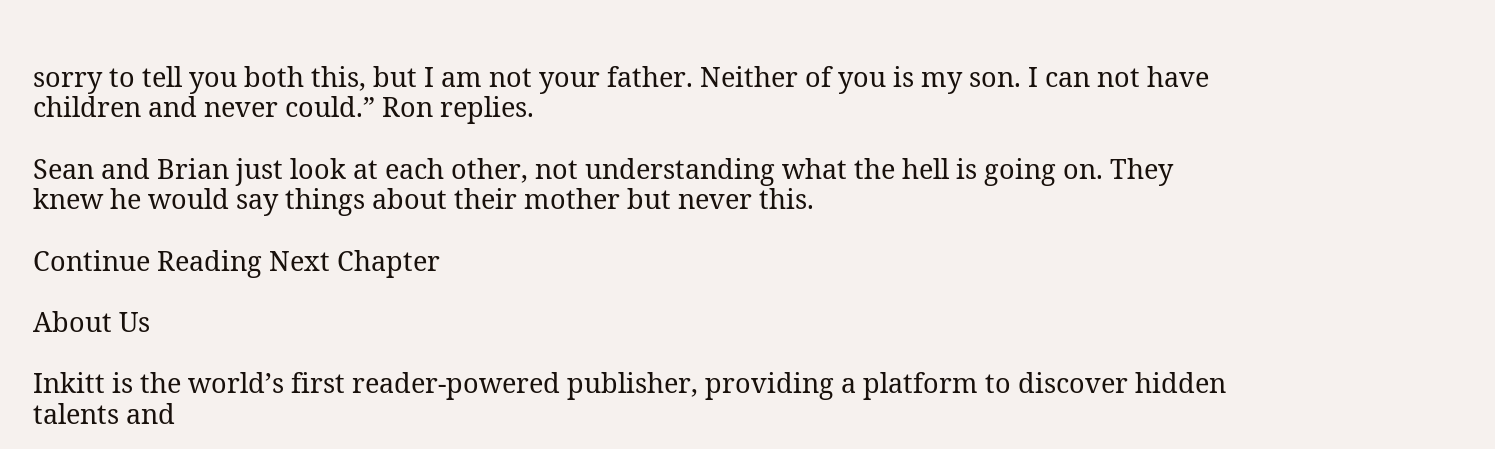sorry to tell you both this, but I am not your father. Neither of you is my son. I can not have children and never could.” Ron replies.

Sean and Brian just look at each other, not understanding what the hell is going on. They knew he would say things about their mother but never this.

Continue Reading Next Chapter

About Us

Inkitt is the world’s first reader-powered publisher, providing a platform to discover hidden talents and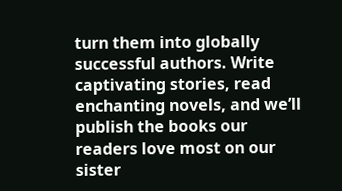turn them into globally successful authors. Write captivating stories, read enchanting novels, and we’ll publish the books our readers love most on our sister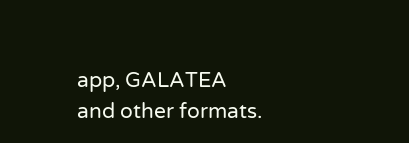app, GALATEA and other formats.